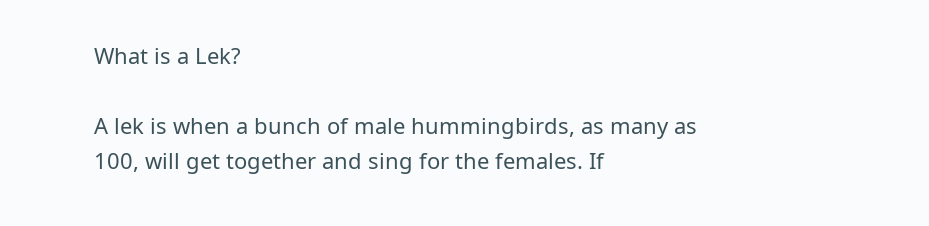What is a Lek?

A lek is when a bunch of male hummingbirds, as many as 100, will get together and sing for the females. If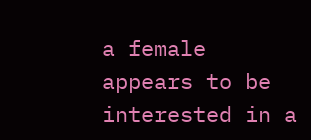a female appears to be interested in a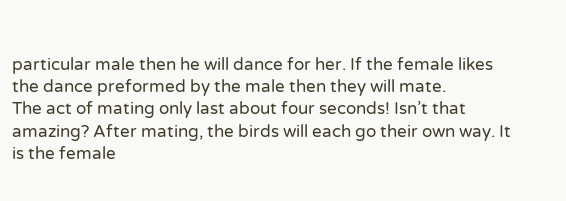particular male then he will dance for her. If the female likes the dance preformed by the male then they will mate.
The act of mating only last about four seconds! Isn’t that amazing? After mating, the birds will each go their own way. It is the female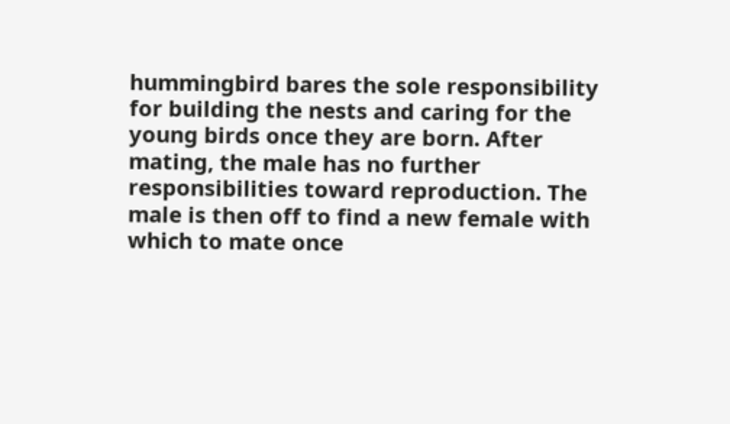hummingbird bares the sole responsibility for building the nests and caring for the young birds once they are born. After mating, the male has no further responsibilities toward reproduction. The male is then off to find a new female with which to mate once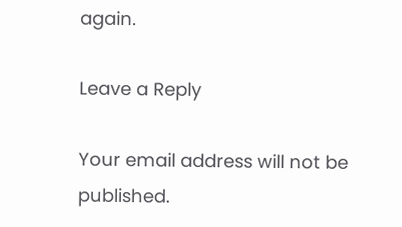again.

Leave a Reply

Your email address will not be published.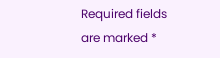Required fields are marked *